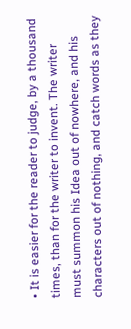• It is easier for the reader to judge, by a thousand times, than for the writer to invent. The writer must summon his Idea out of nowhere, and his characters out of nothing, and catch words as they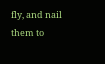fly, and nail them to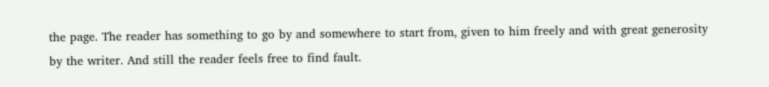the page. The reader has something to go by and somewhere to start from, given to him freely and with great generosity by the writer. And still the reader feels free to find fault.